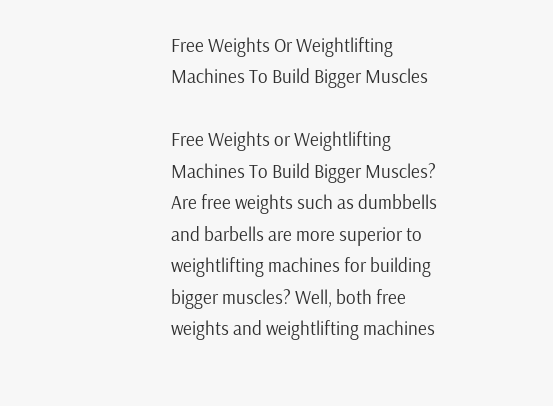Free Weights Or Weightlifting Machines To Build Bigger Muscles

Free Weights or Weightlifting Machines To Build Bigger Muscles?
Are free weights such as dumbbells and barbells are more superior to weightlifting machines for building bigger muscles? Well, both free weights and weightlifting machines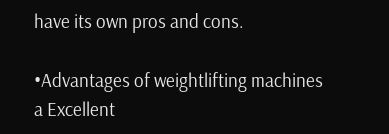have its own pros and cons.

•Advantages of weightlifting machines
a Excellent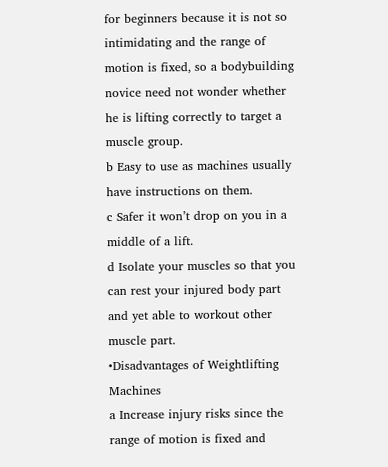for beginners because it is not so intimidating and the range of motion is fixed, so a bodybuilding novice need not wonder whether he is lifting correctly to target a muscle group.
b Easy to use as machines usually have instructions on them.
c Safer it won’t drop on you in a middle of a lift.
d Isolate your muscles so that you can rest your injured body part and yet able to workout other muscle part.
•Disadvantages of Weightlifting Machines
a Increase injury risks since the range of motion is fixed and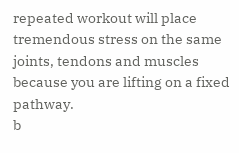repeated workout will place tremendous stress on the same joints, tendons and muscles because you are lifting on a fixed pathway.
b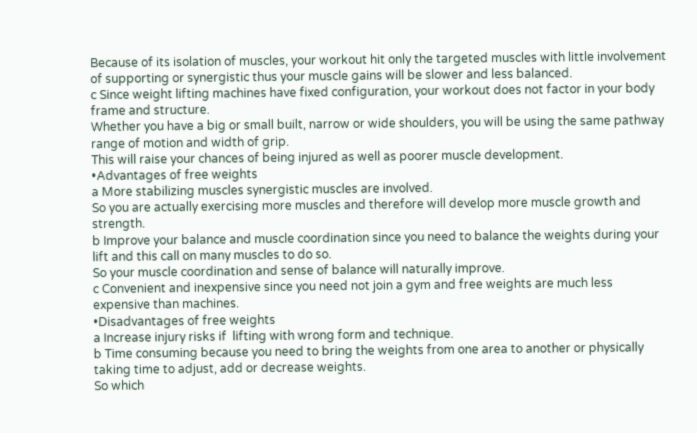Because of its isolation of muscles, your workout hit only the targeted muscles with little involvement of supporting or synergistic thus your muscle gains will be slower and less balanced.
c Since weight lifting machines have fixed configuration, your workout does not factor in your body frame and structure.
Whether you have a big or small built, narrow or wide shoulders, you will be using the same pathway range of motion and width of grip.
This will raise your chances of being injured as well as poorer muscle development.
•Advantages of free weights
a More stabilizing muscles synergistic muscles are involved.
So you are actually exercising more muscles and therefore will develop more muscle growth and strength.
b Improve your balance and muscle coordination since you need to balance the weights during your lift and this call on many muscles to do so.
So your muscle coordination and sense of balance will naturally improve.
c Convenient and inexpensive since you need not join a gym and free weights are much less expensive than machines.
•Disadvantages of free weights
a Increase injury risks if  lifting with wrong form and technique.
b Time consuming because you need to bring the weights from one area to another or physically taking time to adjust, add or decrease weights.
So which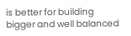is better for building bigger and well balanced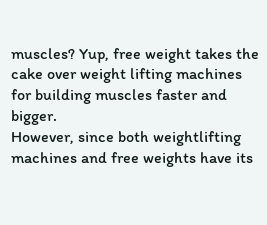muscles? Yup, free weight takes the cake over weight lifting machines for building muscles faster and bigger.
However, since both weightlifting machines and free weights have its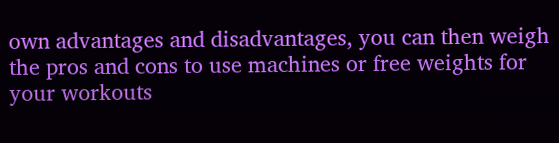own advantages and disadvantages, you can then weigh the pros and cons to use machines or free weights for your workouts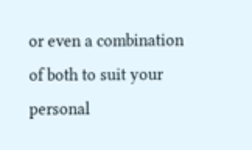or even a combination of both to suit your personal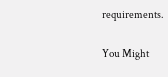requirements.

You Might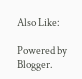Also Like:

Powered by Blogger.